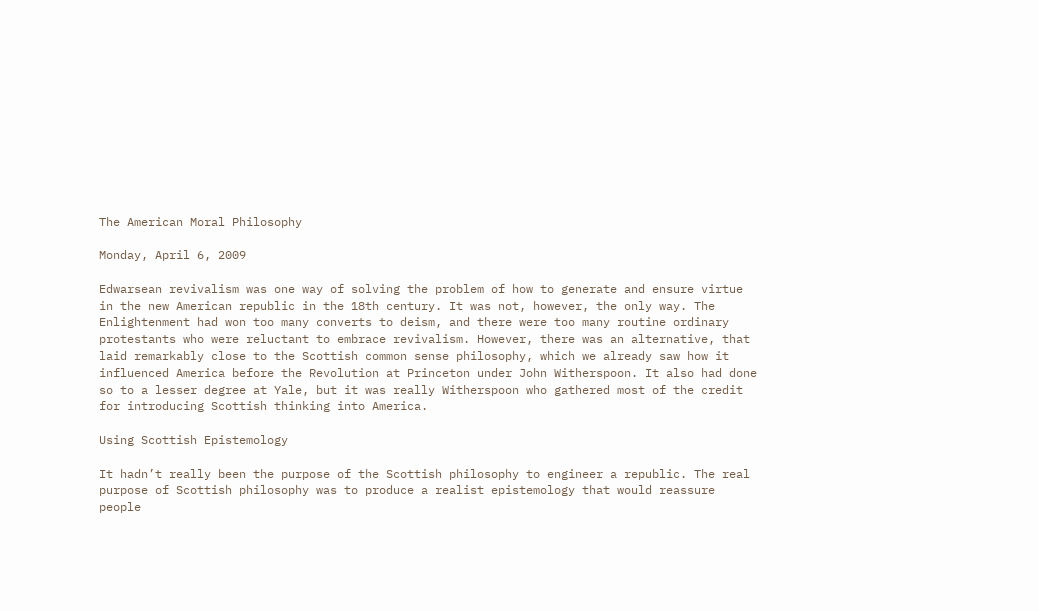The American Moral Philosophy

Monday, April 6, 2009

Edwarsean revivalism was one way of solving the problem of how to generate and ensure virtue in the new American republic in the 18th century. It was not, however, the only way. The Enlightenment had won too many converts to deism, and there were too many routine ordinary protestants who were reluctant to embrace revivalism. However, there was an alternative, that laid remarkably close to the Scottish common sense philosophy, which we already saw how it influenced America before the Revolution at Princeton under John Witherspoon. It also had done so to a lesser degree at Yale, but it was really Witherspoon who gathered most of the credit for introducing Scottish thinking into America.

Using Scottish Epistemology

It hadn’t really been the purpose of the Scottish philosophy to engineer a republic. The real purpose of Scottish philosophy was to produce a realist epistemology that would reassure people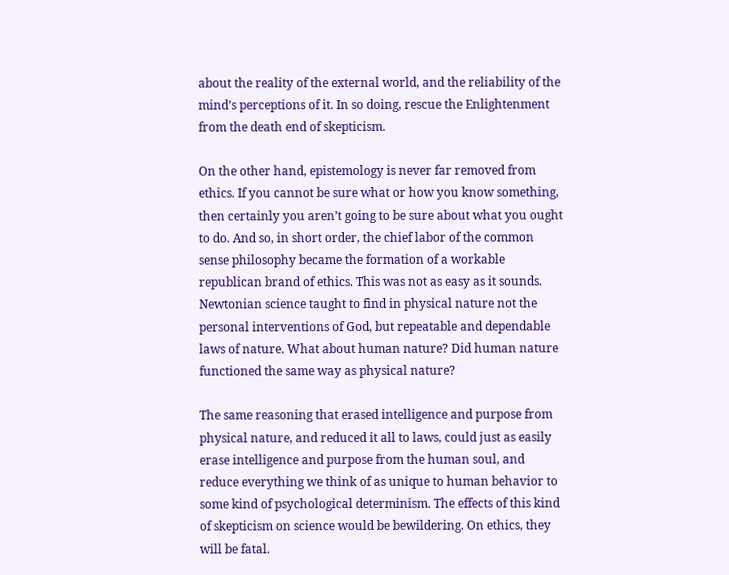about the reality of the external world, and the reliability of the mind’s perceptions of it. In so doing, rescue the Enlightenment from the death end of skepticism.

On the other hand, epistemology is never far removed from ethics. If you cannot be sure what or how you know something, then certainly you aren’t going to be sure about what you ought to do. And so, in short order, the chief labor of the common sense philosophy became the formation of a workable republican brand of ethics. This was not as easy as it sounds. Newtonian science taught to find in physical nature not the personal interventions of God, but repeatable and dependable laws of nature. What about human nature? Did human nature functioned the same way as physical nature?

The same reasoning that erased intelligence and purpose from physical nature, and reduced it all to laws, could just as easily erase intelligence and purpose from the human soul, and reduce everything we think of as unique to human behavior to some kind of psychological determinism. The effects of this kind of skepticism on science would be bewildering. On ethics, they will be fatal.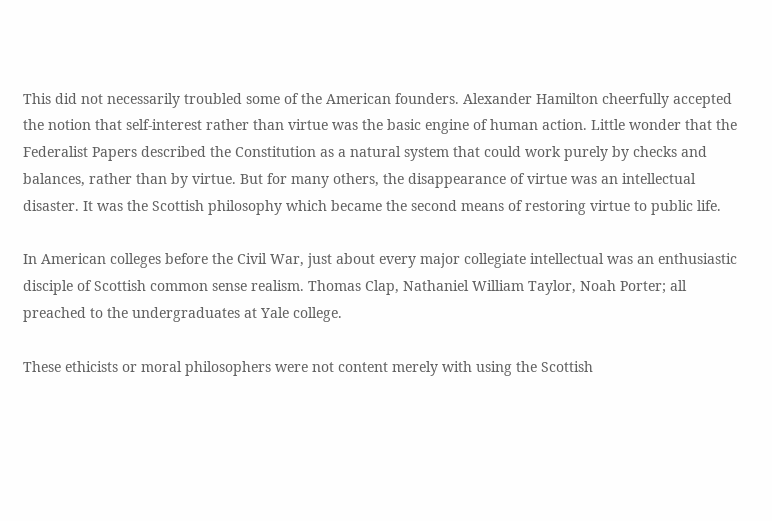This did not necessarily troubled some of the American founders. Alexander Hamilton cheerfully accepted the notion that self-interest rather than virtue was the basic engine of human action. Little wonder that the Federalist Papers described the Constitution as a natural system that could work purely by checks and balances, rather than by virtue. But for many others, the disappearance of virtue was an intellectual disaster. It was the Scottish philosophy which became the second means of restoring virtue to public life.

In American colleges before the Civil War, just about every major collegiate intellectual was an enthusiastic disciple of Scottish common sense realism. Thomas Clap, Nathaniel William Taylor, Noah Porter; all preached to the undergraduates at Yale college.

These ethicists or moral philosophers were not content merely with using the Scottish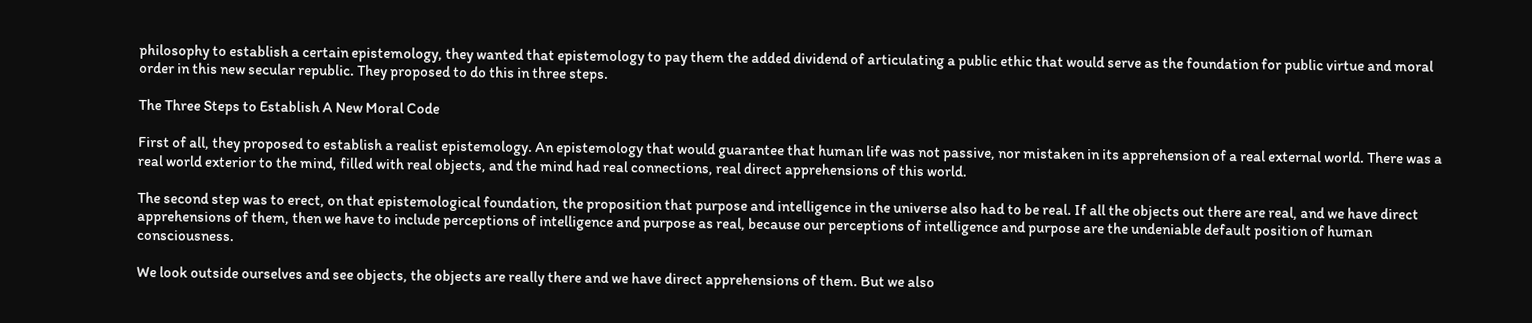philosophy to establish a certain epistemology, they wanted that epistemology to pay them the added dividend of articulating a public ethic that would serve as the foundation for public virtue and moral order in this new secular republic. They proposed to do this in three steps.

The Three Steps to Establish A New Moral Code

First of all, they proposed to establish a realist epistemology. An epistemology that would guarantee that human life was not passive, nor mistaken in its apprehension of a real external world. There was a real world exterior to the mind, filled with real objects, and the mind had real connections, real direct apprehensions of this world.

The second step was to erect, on that epistemological foundation, the proposition that purpose and intelligence in the universe also had to be real. If all the objects out there are real, and we have direct apprehensions of them, then we have to include perceptions of intelligence and purpose as real, because our perceptions of intelligence and purpose are the undeniable default position of human consciousness.

We look outside ourselves and see objects, the objects are really there and we have direct apprehensions of them. But we also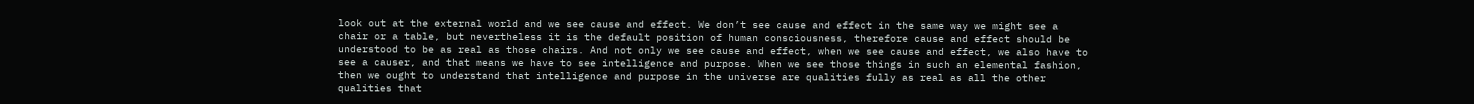look out at the external world and we see cause and effect. We don’t see cause and effect in the same way we might see a chair or a table, but nevertheless it is the default position of human consciousness, therefore cause and effect should be understood to be as real as those chairs. And not only we see cause and effect, when we see cause and effect, we also have to see a causer, and that means we have to see intelligence and purpose. When we see those things in such an elemental fashion, then we ought to understand that intelligence and purpose in the universe are qualities fully as real as all the other qualities that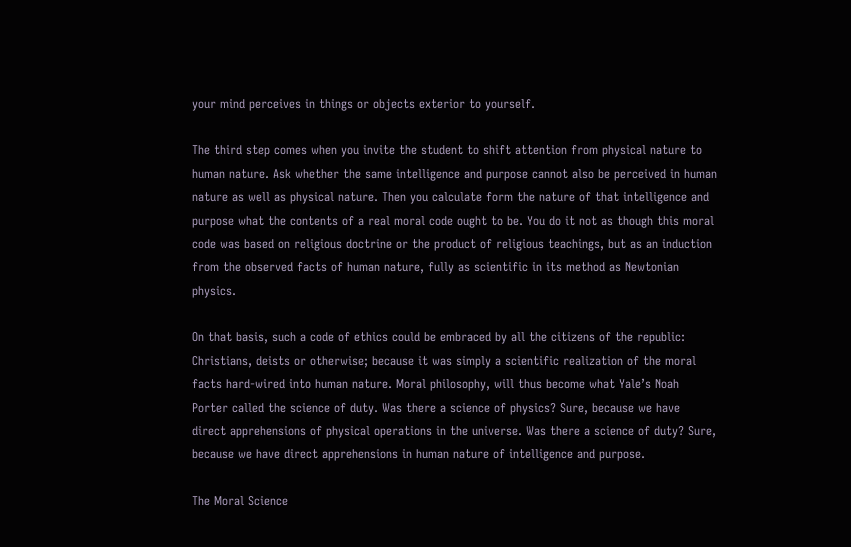your mind perceives in things or objects exterior to yourself.

The third step comes when you invite the student to shift attention from physical nature to human nature. Ask whether the same intelligence and purpose cannot also be perceived in human nature as well as physical nature. Then you calculate form the nature of that intelligence and purpose what the contents of a real moral code ought to be. You do it not as though this moral code was based on religious doctrine or the product of religious teachings, but as an induction from the observed facts of human nature, fully as scientific in its method as Newtonian physics.

On that basis, such a code of ethics could be embraced by all the citizens of the republic: Christians, deists or otherwise; because it was simply a scientific realization of the moral facts hard-wired into human nature. Moral philosophy, will thus become what Yale’s Noah Porter called the science of duty. Was there a science of physics? Sure, because we have direct apprehensions of physical operations in the universe. Was there a science of duty? Sure, because we have direct apprehensions in human nature of intelligence and purpose.

The Moral Science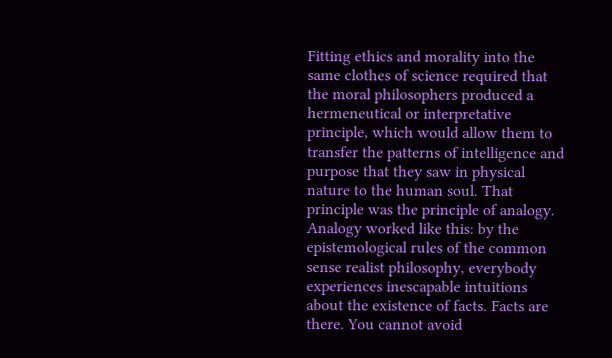Fitting ethics and morality into the same clothes of science required that the moral philosophers produced a hermeneutical or interpretative principle, which would allow them to transfer the patterns of intelligence and purpose that they saw in physical nature to the human soul. That principle was the principle of analogy. Analogy worked like this: by the epistemological rules of the common sense realist philosophy, everybody experiences inescapable intuitions about the existence of facts. Facts are there. You cannot avoid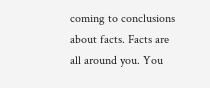coming to conclusions about facts. Facts are all around you. You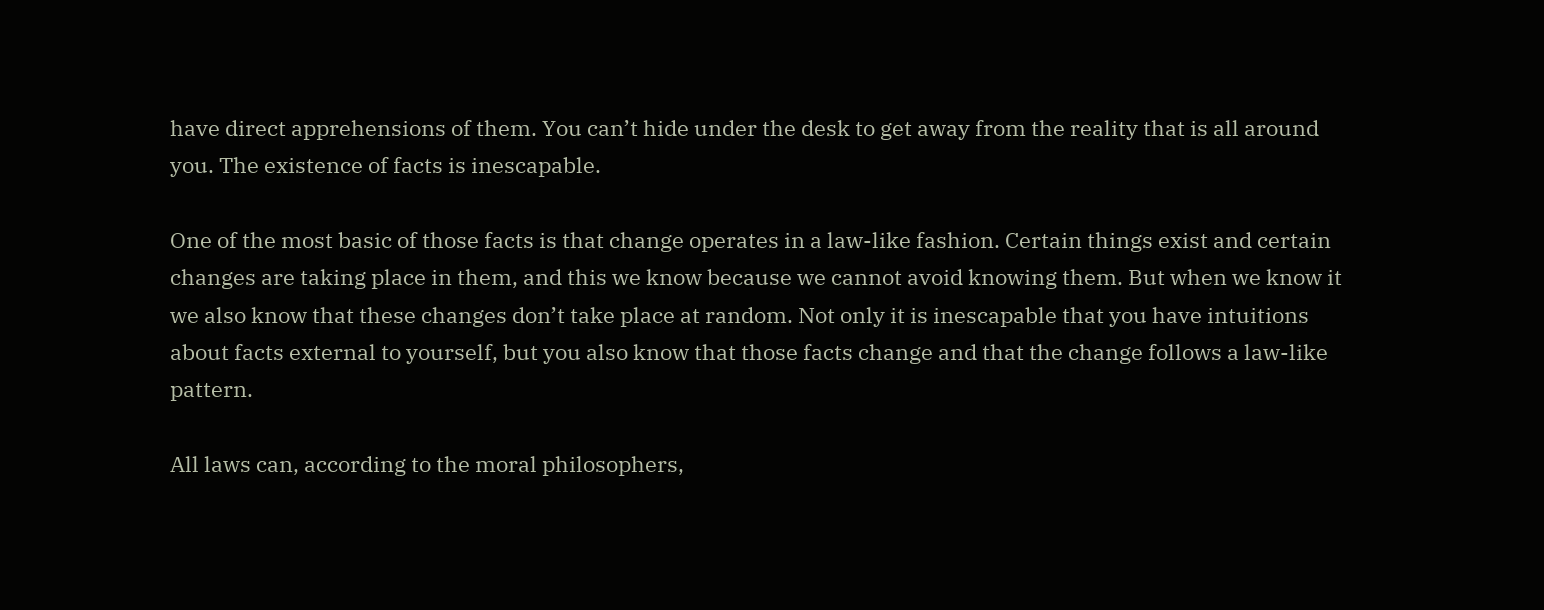have direct apprehensions of them. You can’t hide under the desk to get away from the reality that is all around you. The existence of facts is inescapable.

One of the most basic of those facts is that change operates in a law-like fashion. Certain things exist and certain changes are taking place in them, and this we know because we cannot avoid knowing them. But when we know it we also know that these changes don’t take place at random. Not only it is inescapable that you have intuitions about facts external to yourself, but you also know that those facts change and that the change follows a law-like pattern.

All laws can, according to the moral philosophers,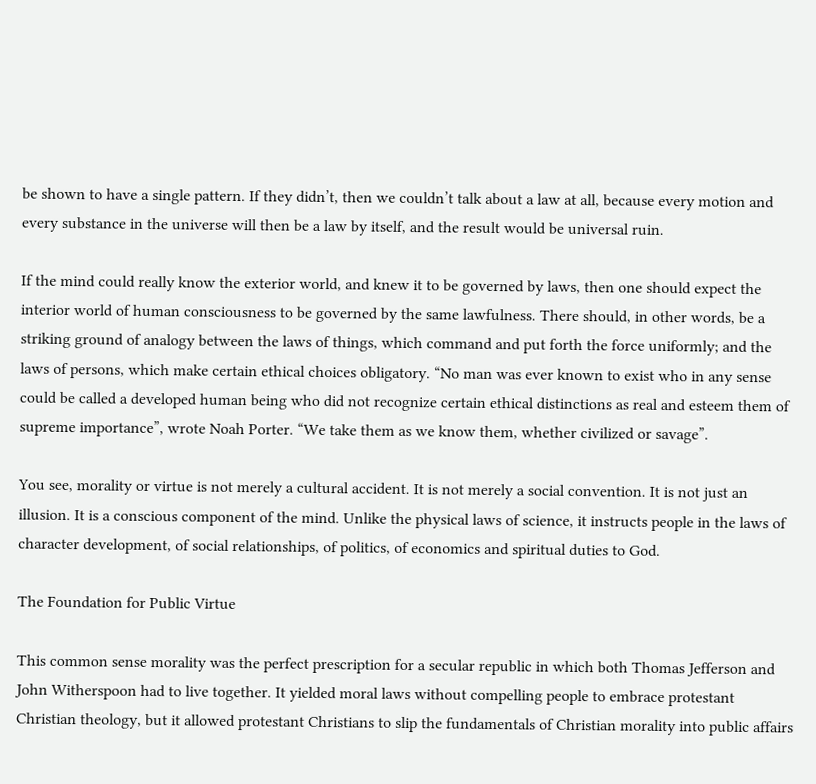be shown to have a single pattern. If they didn’t, then we couldn’t talk about a law at all, because every motion and every substance in the universe will then be a law by itself, and the result would be universal ruin.

If the mind could really know the exterior world, and knew it to be governed by laws, then one should expect the interior world of human consciousness to be governed by the same lawfulness. There should, in other words, be a striking ground of analogy between the laws of things, which command and put forth the force uniformly; and the laws of persons, which make certain ethical choices obligatory. “No man was ever known to exist who in any sense could be called a developed human being who did not recognize certain ethical distinctions as real and esteem them of supreme importance”, wrote Noah Porter. “We take them as we know them, whether civilized or savage”.

You see, morality or virtue is not merely a cultural accident. It is not merely a social convention. It is not just an illusion. It is a conscious component of the mind. Unlike the physical laws of science, it instructs people in the laws of character development, of social relationships, of politics, of economics and spiritual duties to God.

The Foundation for Public Virtue

This common sense morality was the perfect prescription for a secular republic in which both Thomas Jefferson and John Witherspoon had to live together. It yielded moral laws without compelling people to embrace protestant Christian theology, but it allowed protestant Christians to slip the fundamentals of Christian morality into public affairs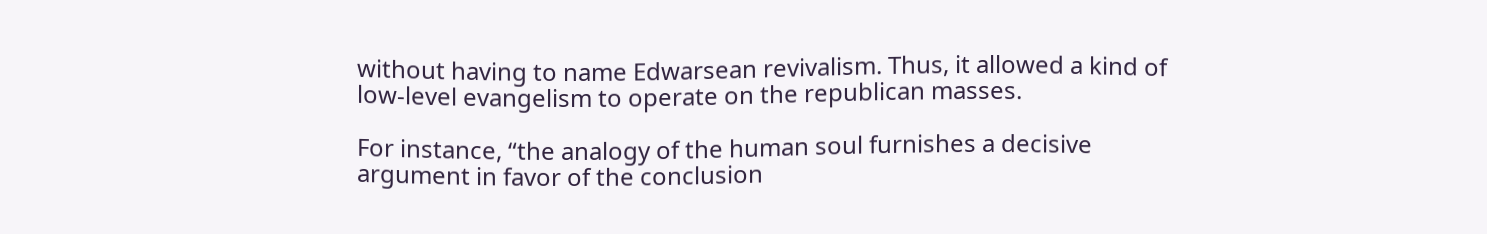without having to name Edwarsean revivalism. Thus, it allowed a kind of low-level evangelism to operate on the republican masses.

For instance, “the analogy of the human soul furnishes a decisive argument in favor of the conclusion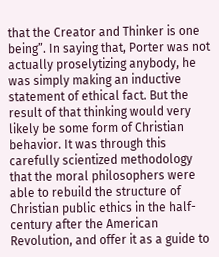that the Creator and Thinker is one being”. In saying that, Porter was not actually proselytizing anybody, he was simply making an inductive statement of ethical fact. But the result of that thinking would very likely be some form of Christian behavior. It was through this carefully scientized methodology that the moral philosophers were able to rebuild the structure of Christian public ethics in the half-century after the American Revolution, and offer it as a guide to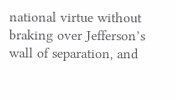national virtue without braking over Jefferson’s wall of separation, and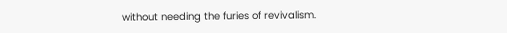without needing the furies of revivalism.